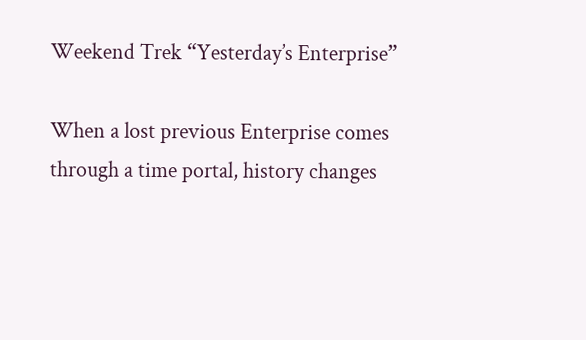Weekend Trek “Yesterday’s Enterprise”

When a lost previous Enterprise comes through a time portal, history changes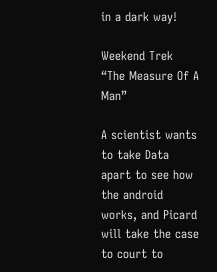in a dark way!

Weekend Trek “The Measure Of A Man”

A scientist wants to take Data apart to see how the android works, and Picard will take the case to court to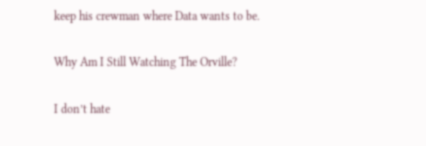keep his crewman where Data wants to be.

Why Am I Still Watching The Orville?

I don’t hate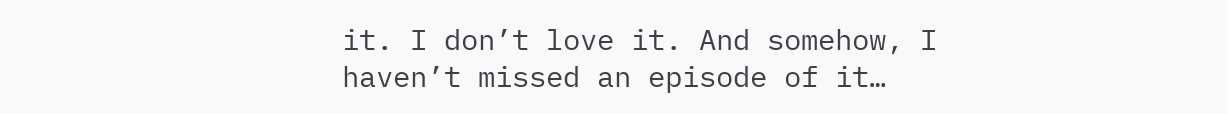it. I don’t love it. And somehow, I haven’t missed an episode of it…